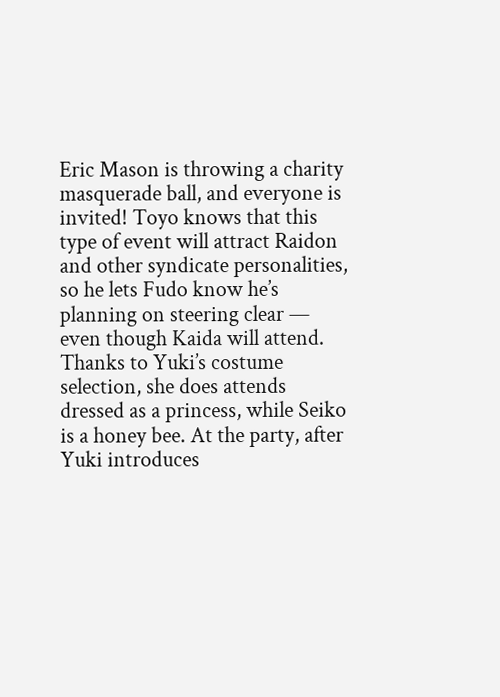Eric Mason is throwing a charity masquerade ball, and everyone is invited! Toyo knows that this type of event will attract Raidon and other syndicate personalities, so he lets Fudo know he’s planning on steering clear — even though Kaida will attend. Thanks to Yuki’s costume selection, she does attends dressed as a princess, while Seiko is a honey bee. At the party, after Yuki introduces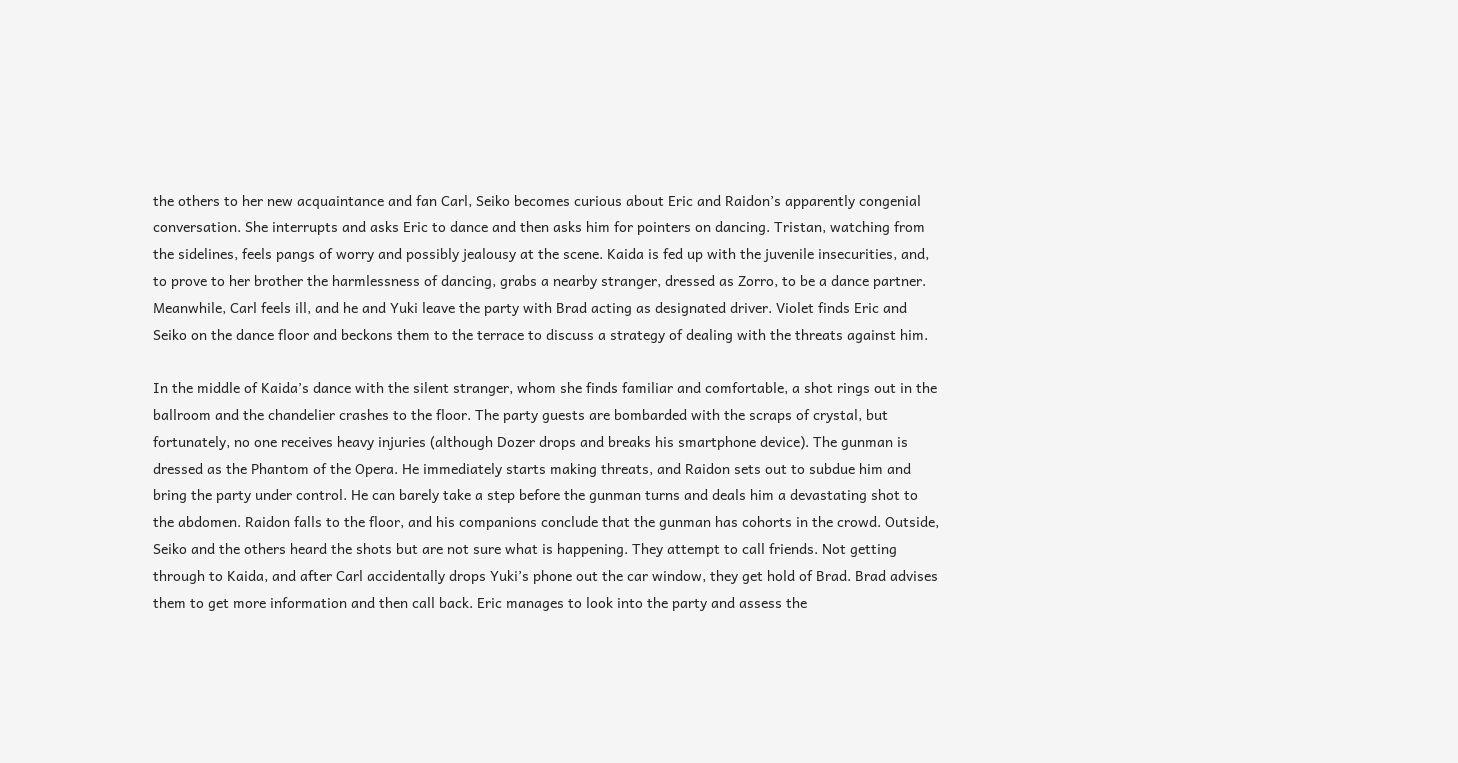the others to her new acquaintance and fan Carl, Seiko becomes curious about Eric and Raidon’s apparently congenial conversation. She interrupts and asks Eric to dance and then asks him for pointers on dancing. Tristan, watching from the sidelines, feels pangs of worry and possibly jealousy at the scene. Kaida is fed up with the juvenile insecurities, and, to prove to her brother the harmlessness of dancing, grabs a nearby stranger, dressed as Zorro, to be a dance partner. Meanwhile, Carl feels ill, and he and Yuki leave the party with Brad acting as designated driver. Violet finds Eric and Seiko on the dance floor and beckons them to the terrace to discuss a strategy of dealing with the threats against him.

In the middle of Kaida’s dance with the silent stranger, whom she finds familiar and comfortable, a shot rings out in the ballroom and the chandelier crashes to the floor. The party guests are bombarded with the scraps of crystal, but fortunately, no one receives heavy injuries (although Dozer drops and breaks his smartphone device). The gunman is dressed as the Phantom of the Opera. He immediately starts making threats, and Raidon sets out to subdue him and bring the party under control. He can barely take a step before the gunman turns and deals him a devastating shot to the abdomen. Raidon falls to the floor, and his companions conclude that the gunman has cohorts in the crowd. Outside, Seiko and the others heard the shots but are not sure what is happening. They attempt to call friends. Not getting through to Kaida, and after Carl accidentally drops Yuki’s phone out the car window, they get hold of Brad. Brad advises them to get more information and then call back. Eric manages to look into the party and assess the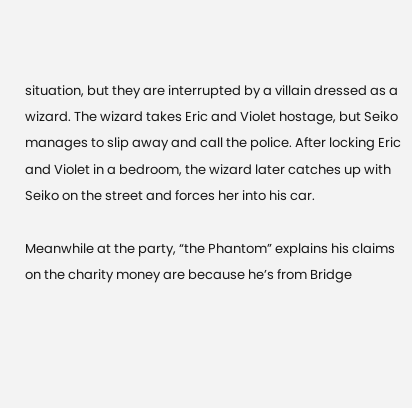situation, but they are interrupted by a villain dressed as a wizard. The wizard takes Eric and Violet hostage, but Seiko manages to slip away and call the police. After locking Eric and Violet in a bedroom, the wizard later catches up with Seiko on the street and forces her into his car.

Meanwhile at the party, “the Phantom” explains his claims on the charity money are because he’s from Bridge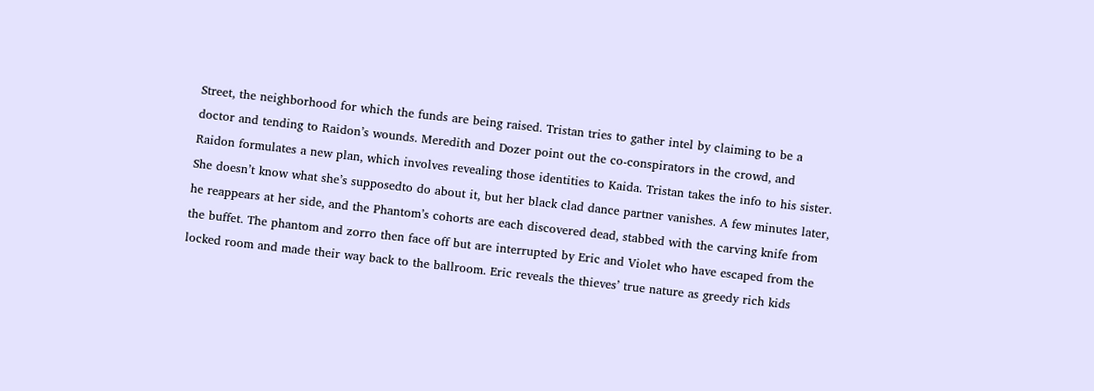Street, the neighborhood for which the funds are being raised. Tristan tries to gather intel by claiming to be a doctor and tending to Raidon’s wounds. Meredith and Dozer point out the co-conspirators in the crowd, and Raidon formulates a new plan, which involves revealing those identities to Kaida. Tristan takes the info to his sister. She doesn’t know what she’s supposedto do about it, but her black clad dance partner vanishes. A few minutes later, he reappears at her side, and the Phantom’s cohorts are each discovered dead, stabbed with the carving knife from the buffet. The phantom and zorro then face off but are interrupted by Eric and Violet who have escaped from the locked room and made their way back to the ballroom. Eric reveals the thieves’ true nature as greedy rich kids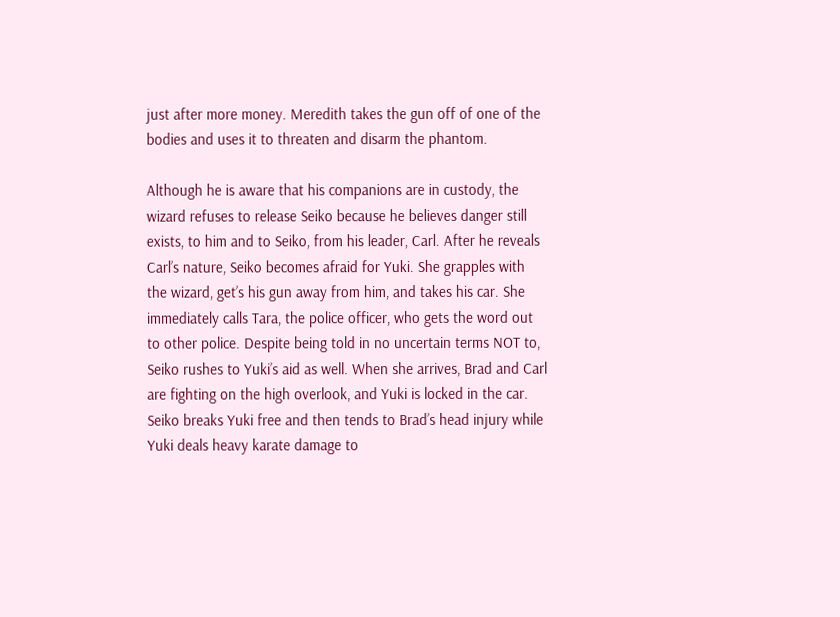just after more money. Meredith takes the gun off of one of the bodies and uses it to threaten and disarm the phantom.

Although he is aware that his companions are in custody, the wizard refuses to release Seiko because he believes danger still exists, to him and to Seiko, from his leader, Carl. After he reveals Carl’s nature, Seiko becomes afraid for Yuki. She grapples with the wizard, get’s his gun away from him, and takes his car. She immediately calls Tara, the police officer, who gets the word out to other police. Despite being told in no uncertain terms NOT to, Seiko rushes to Yuki’s aid as well. When she arrives, Brad and Carl are fighting on the high overlook, and Yuki is locked in the car. Seiko breaks Yuki free and then tends to Brad’s head injury while Yuki deals heavy karate damage to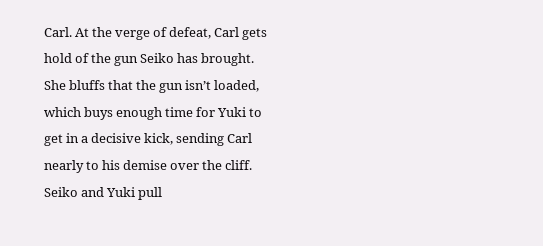Carl. At the verge of defeat, Carl gets hold of the gun Seiko has brought. She bluffs that the gun isn’t loaded, which buys enough time for Yuki to get in a decisive kick, sending Carl nearly to his demise over the cliff. Seiko and Yuki pull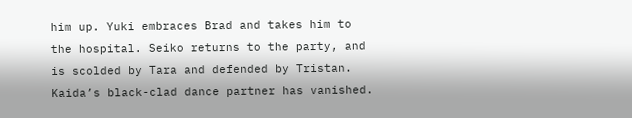him up. Yuki embraces Brad and takes him to the hospital. Seiko returns to the party, and is scolded by Tara and defended by Tristan. Kaida’s black-clad dance partner has vanished.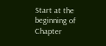Start at the beginning of Chapter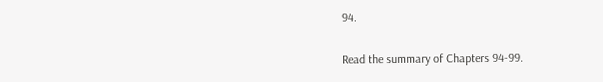94.

Read the summary of Chapters 94-99.